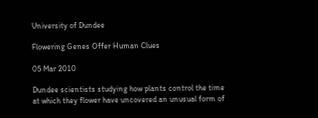University of Dundee

Flowering Genes Offer Human Clues

05 Mar 2010

Dundee scientists studying how plants control the time at which they flower have uncovered an unusual form of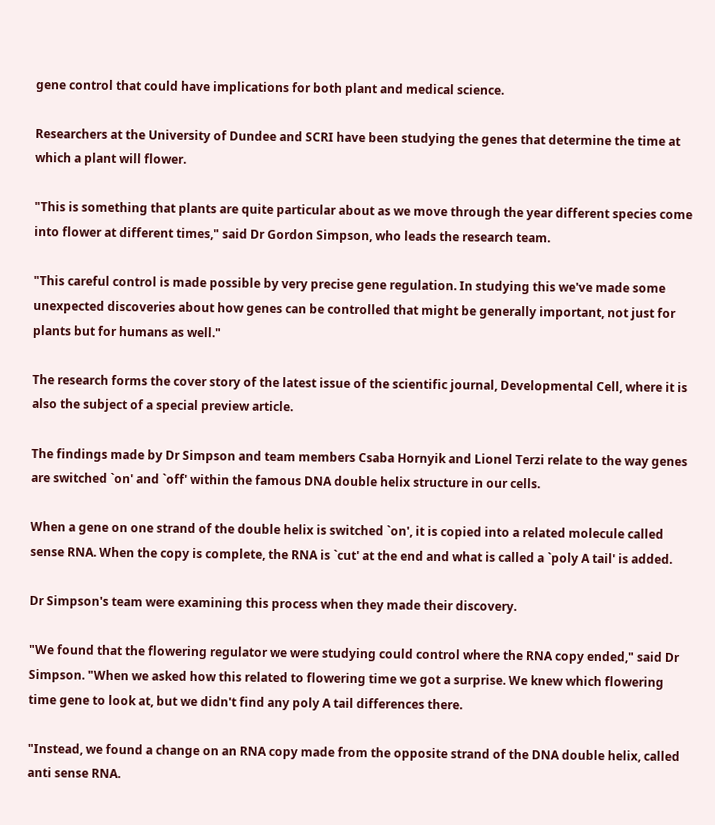gene control that could have implications for both plant and medical science.

Researchers at the University of Dundee and SCRI have been studying the genes that determine the time at which a plant will flower.

"This is something that plants are quite particular about as we move through the year different species come into flower at different times," said Dr Gordon Simpson, who leads the research team.

"This careful control is made possible by very precise gene regulation. In studying this we've made some unexpected discoveries about how genes can be controlled that might be generally important, not just for plants but for humans as well."

The research forms the cover story of the latest issue of the scientific journal, Developmental Cell, where it is also the subject of a special preview article.

The findings made by Dr Simpson and team members Csaba Hornyik and Lionel Terzi relate to the way genes are switched `on' and `off' within the famous DNA double helix structure in our cells.

When a gene on one strand of the double helix is switched `on', it is copied into a related molecule called sense RNA. When the copy is complete, the RNA is `cut' at the end and what is called a `poly A tail' is added.

Dr Simpson's team were examining this process when they made their discovery.

"We found that the flowering regulator we were studying could control where the RNA copy ended," said Dr Simpson. "When we asked how this related to flowering time we got a surprise. We knew which flowering
time gene to look at, but we didn't find any poly A tail differences there.

"Instead, we found a change on an RNA copy made from the opposite strand of the DNA double helix, called anti sense RNA.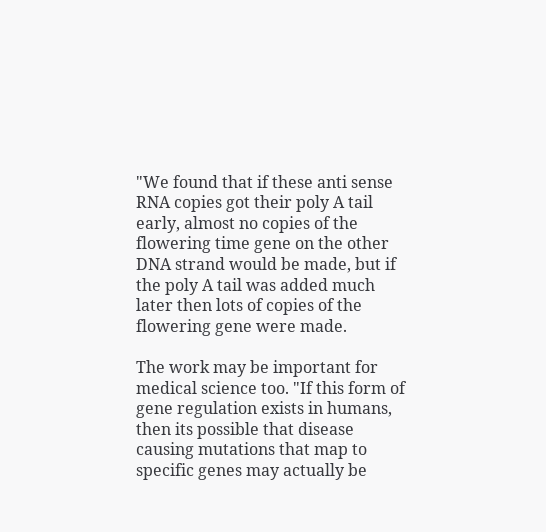"We found that if these anti sense RNA copies got their poly A tail early, almost no copies of the flowering time gene on the other DNA strand would be made, but if the poly A tail was added much later then lots of copies of the flowering gene were made.

The work may be important for medical science too. "If this form of gene regulation exists in humans, then its possible that disease causing mutations that map to specific genes may actually be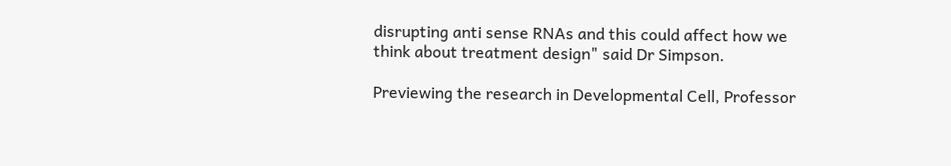disrupting anti sense RNAs and this could affect how we think about treatment design" said Dr Simpson.

Previewing the research in Developmental Cell, Professor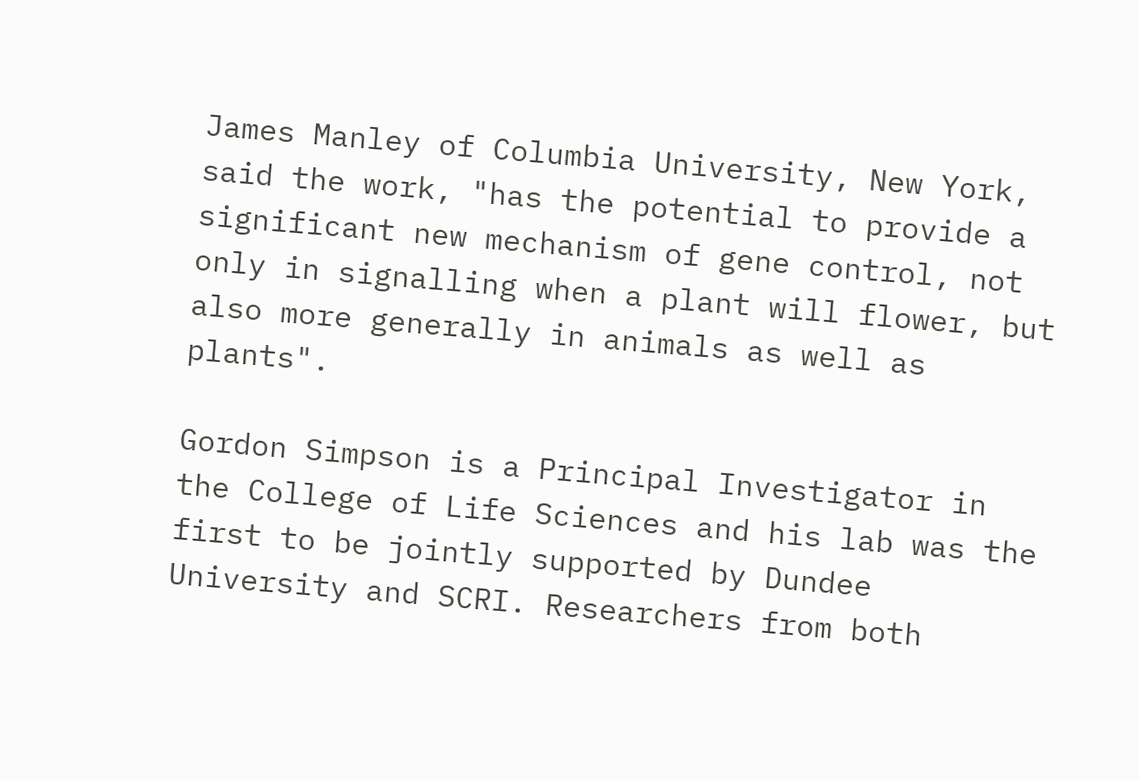James Manley of Columbia University, New York, said the work, "has the potential to provide a significant new mechanism of gene control, not only in signalling when a plant will flower, but also more generally in animals as well as plants".

Gordon Simpson is a Principal Investigator in the College of Life Sciences and his lab was the first to be jointly supported by Dundee University and SCRI. Researchers from both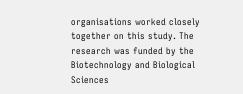organisations worked closely together on this study. The research was funded by the Biotechnology and Biological Sciences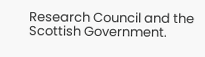Research Council and the Scottish Government.